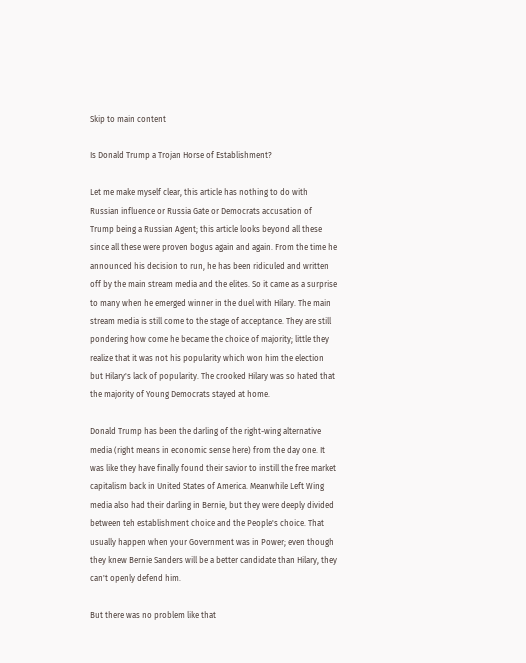Skip to main content

Is Donald Trump a Trojan Horse of Establishment?

Let me make myself clear, this article has nothing to do with Russian influence or Russia Gate or Democrats accusation of Trump being a Russian Agent; this article looks beyond all these since all these were proven bogus again and again. From the time he announced his decision to run, he has been ridiculed and written off by the main stream media and the elites. So it came as a surprise to many when he emerged winner in the duel with Hilary. The main stream media is still come to the stage of acceptance. They are still pondering how come he became the choice of majority; little they realize that it was not his popularity which won him the election but Hilary's lack of popularity. The crooked Hilary was so hated that the majority of Young Democrats stayed at home.

Donald Trump has been the darling of the right-wing alternative media (right means in economic sense here) from the day one. It was like they have finally found their savior to instill the free market capitalism back in United States of America. Meanwhile Left Wing media also had their darling in Bernie, but they were deeply divided between teh establishment choice and the People's choice. That usually happen when your Government was in Power; even though they knew Bernie Sanders will be a better candidate than Hilary, they can't openly defend him.

But there was no problem like that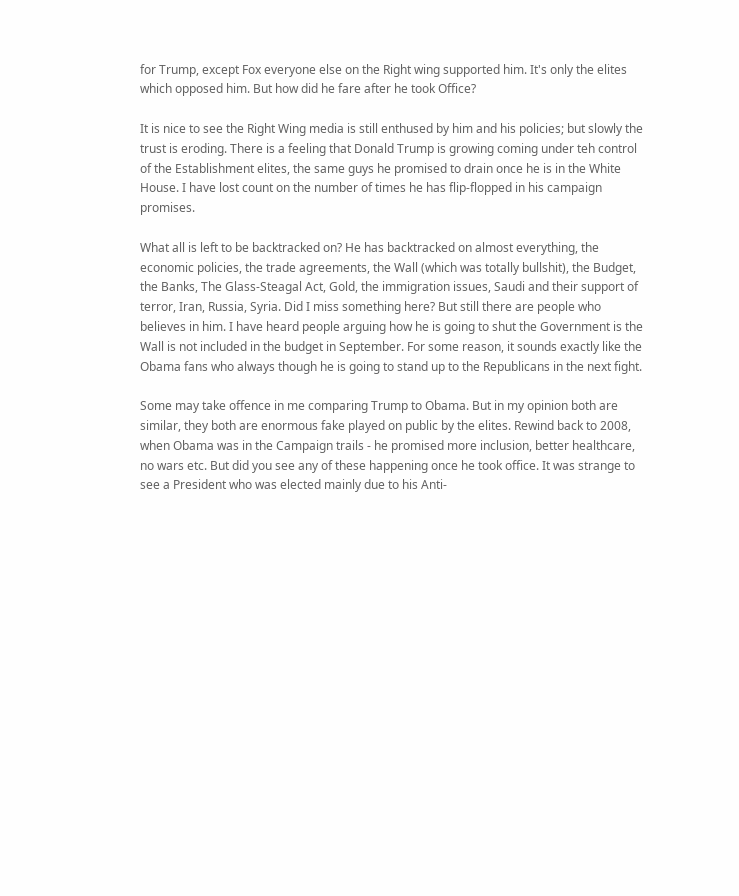for Trump, except Fox everyone else on the Right wing supported him. It's only the elites which opposed him. But how did he fare after he took Office?

It is nice to see the Right Wing media is still enthused by him and his policies; but slowly the trust is eroding. There is a feeling that Donald Trump is growing coming under teh control of the Establishment elites, the same guys he promised to drain once he is in the White House. I have lost count on the number of times he has flip-flopped in his campaign promises.

What all is left to be backtracked on? He has backtracked on almost everything, the economic policies, the trade agreements, the Wall (which was totally bullshit), the Budget, the Banks, The Glass-Steagal Act, Gold, the immigration issues, Saudi and their support of terror, Iran, Russia, Syria. Did I miss something here? But still there are people who believes in him. I have heard people arguing how he is going to shut the Government is the Wall is not included in the budget in September. For some reason, it sounds exactly like the Obama fans who always though he is going to stand up to the Republicans in the next fight.

Some may take offence in me comparing Trump to Obama. But in my opinion both are similar, they both are enormous fake played on public by the elites. Rewind back to 2008, when Obama was in the Campaign trails - he promised more inclusion, better healthcare, no wars etc. But did you see any of these happening once he took office. It was strange to see a President who was elected mainly due to his Anti-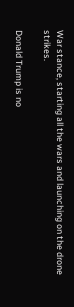War stance, starting all the wars and launching on the drone strikes.

Donald Trump is no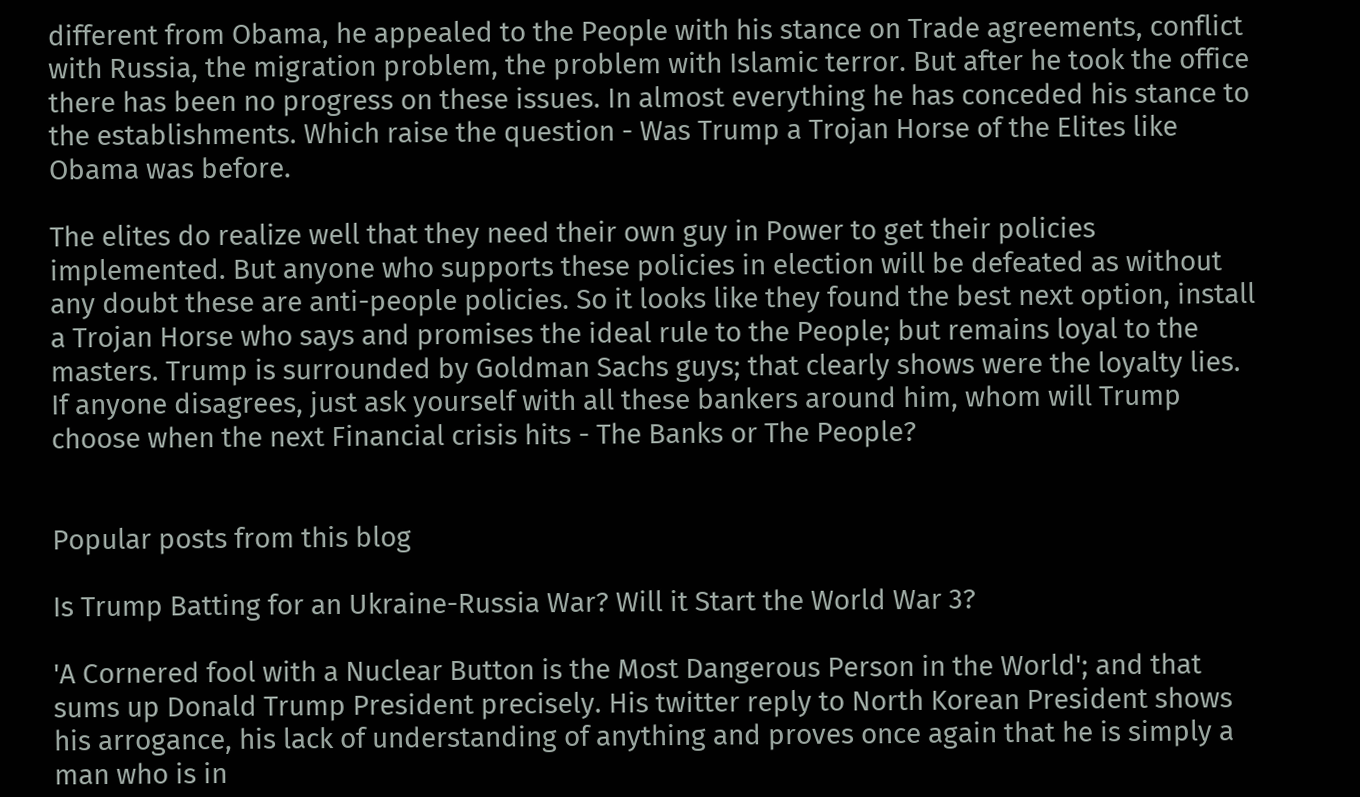different from Obama, he appealed to the People with his stance on Trade agreements, conflict with Russia, the migration problem, the problem with Islamic terror. But after he took the office there has been no progress on these issues. In almost everything he has conceded his stance to the establishments. Which raise the question - Was Trump a Trojan Horse of the Elites like Obama was before.

The elites do realize well that they need their own guy in Power to get their policies implemented. But anyone who supports these policies in election will be defeated as without any doubt these are anti-people policies. So it looks like they found the best next option, install a Trojan Horse who says and promises the ideal rule to the People; but remains loyal to the masters. Trump is surrounded by Goldman Sachs guys; that clearly shows were the loyalty lies. If anyone disagrees, just ask yourself with all these bankers around him, whom will Trump choose when the next Financial crisis hits - The Banks or The People?


Popular posts from this blog

Is Trump Batting for an Ukraine-Russia War? Will it Start the World War 3?

'A Cornered fool with a Nuclear Button is the Most Dangerous Person in the World'; and that sums up Donald Trump President precisely. His twitter reply to North Korean President shows his arrogance, his lack of understanding of anything and proves once again that he is simply a man who is in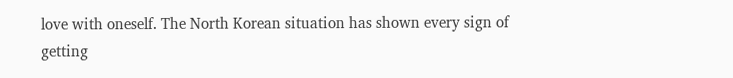love with oneself. The North Korean situation has shown every sign of getting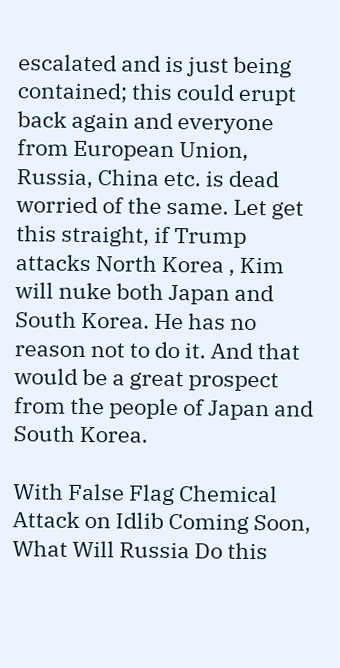escalated and is just being contained; this could erupt back again and everyone from European Union, Russia, China etc. is dead worried of the same. Let get this straight, if Trump attacks North Korea , Kim will nuke both Japan and South Korea. He has no reason not to do it. And that would be a great prospect from the people of Japan and South Korea.

With False Flag Chemical Attack on Idlib Coming Soon, What Will Russia Do this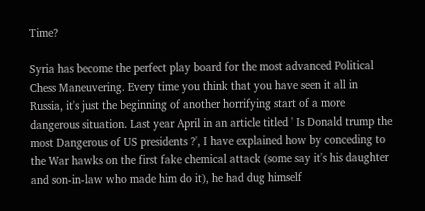Time?

Syria has become the perfect play board for the most advanced Political Chess Maneuvering. Every time you think that you have seen it all in Russia, it's just the beginning of another horrifying start of a more dangerous situation. Last year April in an article titled ' Is Donald trump the most Dangerous of US presidents ?', I have explained how by conceding to the War hawks on the first fake chemical attack (some say it's his daughter and son-in-law who made him do it), he had dug himself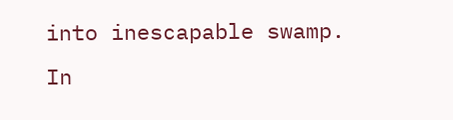into inescapable swamp. In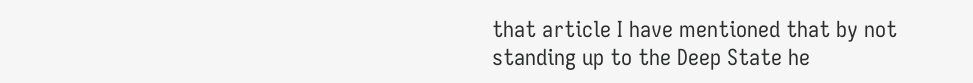that article I have mentioned that by not standing up to the Deep State he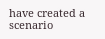have created a scenario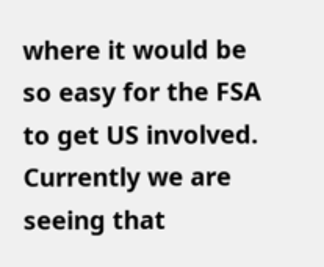where it would be so easy for the FSA to get US involved. Currently we are seeing that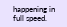happening in full speed.